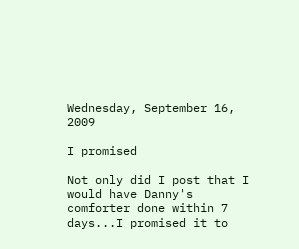Wednesday, September 16, 2009

I promised

Not only did I post that I would have Danny's comforter done within 7 days...I promised it to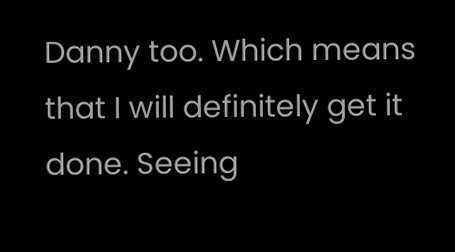Danny too. Which means that I will definitely get it done. Seeing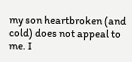my son heartbroken (and cold) does not appeal to me. I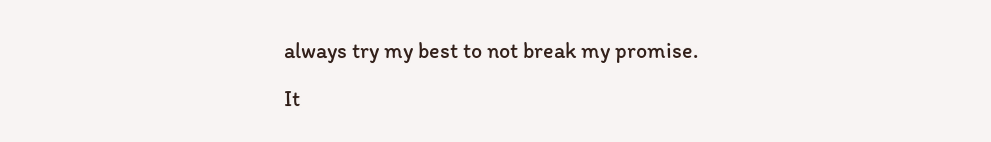always try my best to not break my promise.

It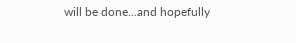will be done...and hopefully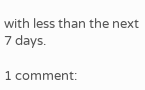with less than the next 7 days.

1 comment: